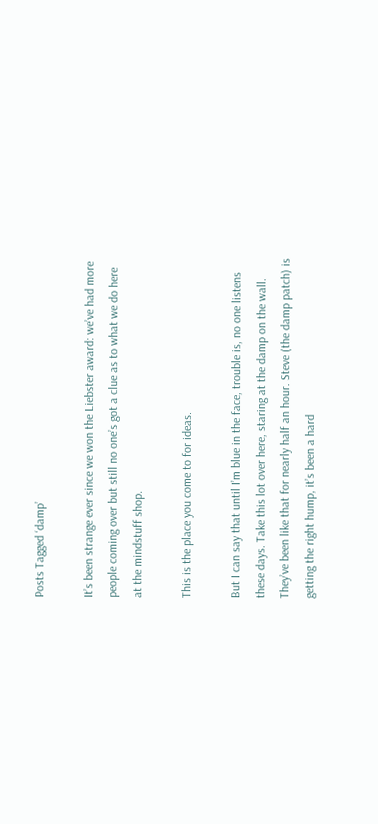Posts Tagged ‘damp’

It’s been strange ever since we won the Liebster award: we’ve had more people coming over but still no one’s got a clue as to what we do here at the mindstuff shop.

This is the place you come to for ideas.

But I can say that until I’m blue in the face, trouble is, no one listens these days. Take this lot over here, staring at the damp on the wall. They’ve been like that for nearly half an hour. Steve (the damp patch) is getting the right hump, it’s been a hard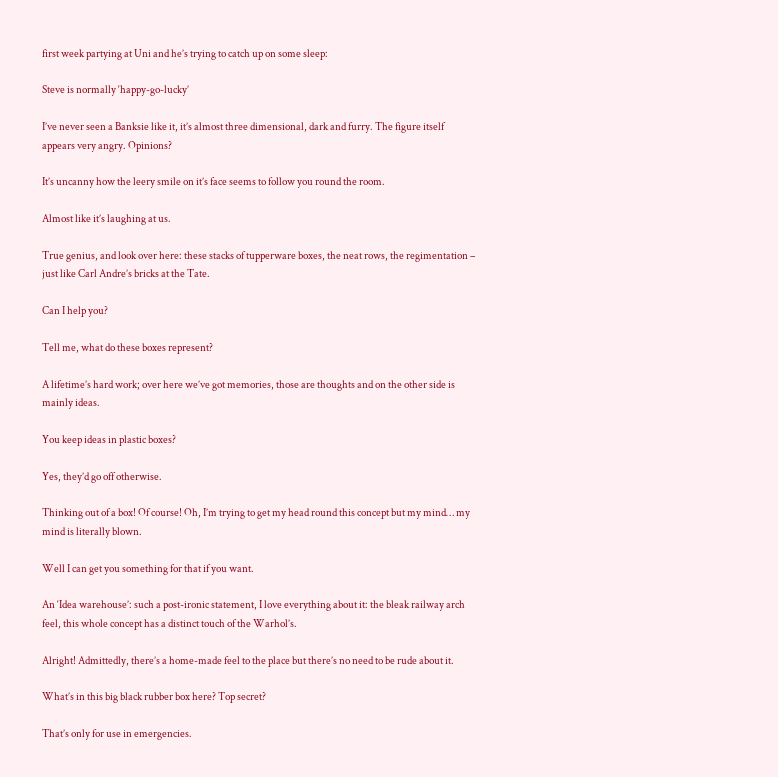first week partying at Uni and he’s trying to catch up on some sleep:

Steve is normally ‘happy-go-lucky’

I’ve never seen a Banksie like it, it’s almost three dimensional, dark and furry. The figure itself appears very angry. Opinions?

It’s uncanny how the leery smile on it’s face seems to follow you round the room.

Almost like it’s laughing at us.

True genius, and look over here: these stacks of tupperware boxes, the neat rows, the regimentation – just like Carl Andre’s bricks at the Tate.

Can I help you?

Tell me, what do these boxes represent?

A lifetime’s hard work; over here we’ve got memories, those are thoughts and on the other side is mainly ideas.

You keep ideas in plastic boxes?

Yes, they’d go off otherwise.

Thinking out of a box! Of course! Oh, I’m trying to get my head round this concept but my mind… my mind is literally blown.

Well I can get you something for that if you want.

An ‘Idea warehouse’: such a post-ironic statement, I love everything about it: the bleak railway arch feel, this whole concept has a distinct touch of the Warhol’s.

Alright! Admittedly, there’s a home-made feel to the place but there’s no need to be rude about it.

What’s in this big black rubber box here? Top secret?

That’s only for use in emergencies.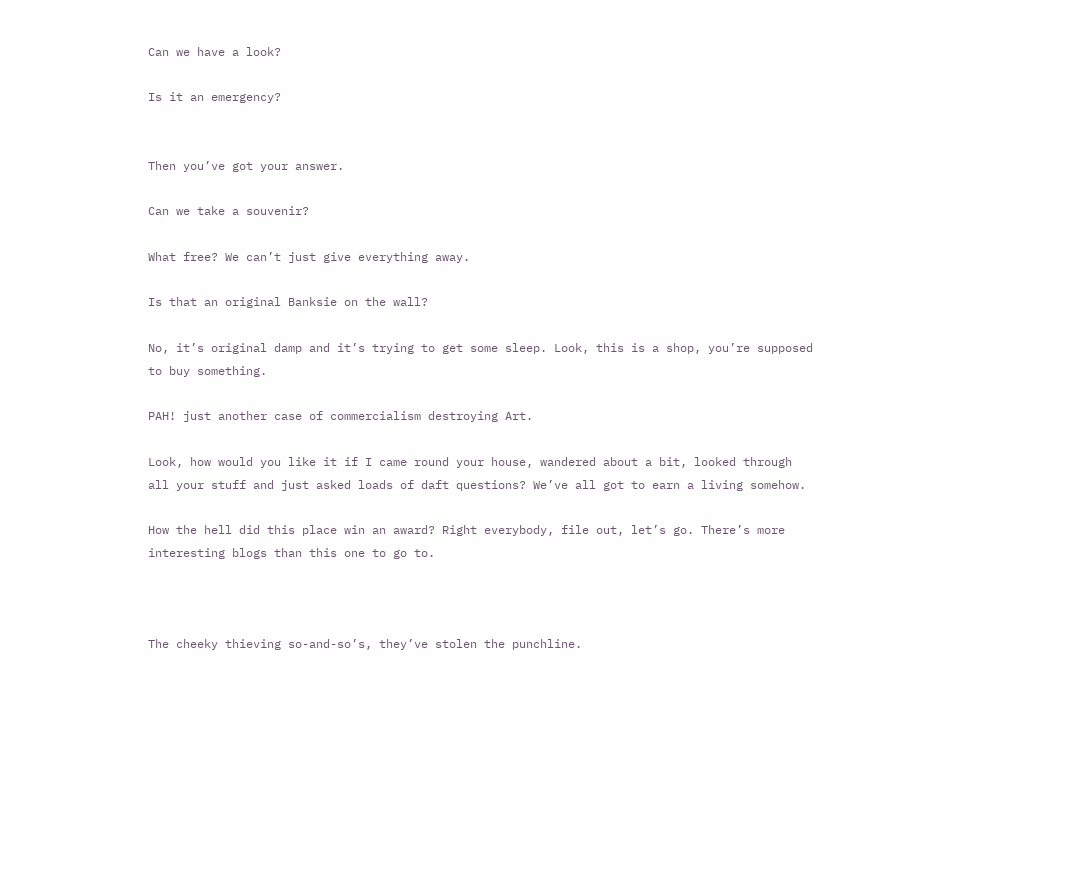Can we have a look?

Is it an emergency?


Then you’ve got your answer.

Can we take a souvenir?

What free? We can’t just give everything away.

Is that an original Banksie on the wall?

No, it’s original damp and it’s trying to get some sleep. Look, this is a shop, you’re supposed to buy something.

PAH! just another case of commercialism destroying Art.

Look, how would you like it if I came round your house, wandered about a bit, looked through all your stuff and just asked loads of daft questions? We’ve all got to earn a living somehow.

How the hell did this place win an award? Right everybody, file out, let’s go. There’s more interesting blogs than this one to go to.



The cheeky thieving so-and-so’s, they’ve stolen the punchline.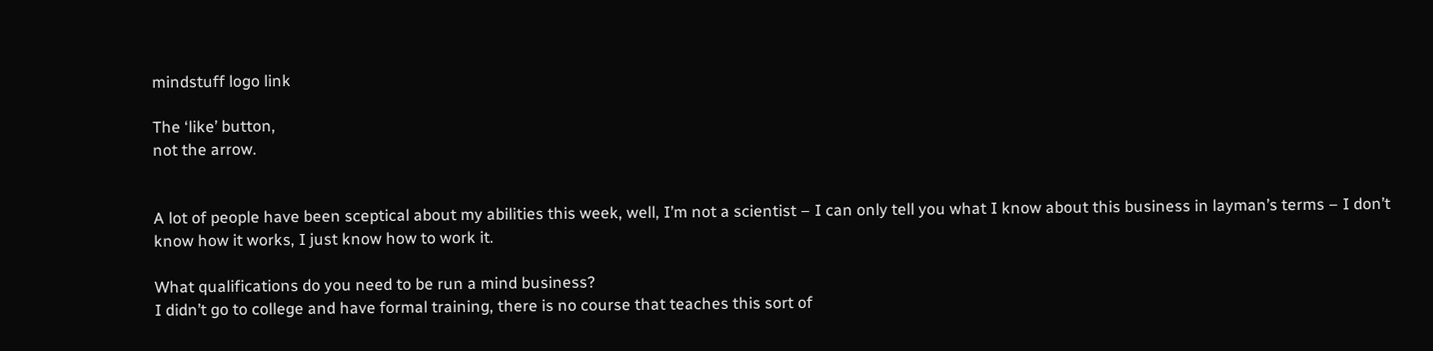mindstuff logo link

The ‘like’ button,
not the arrow.


A lot of people have been sceptical about my abilities this week, well, I’m not a scientist – I can only tell you what I know about this business in layman’s terms – I don’t know how it works, I just know how to work it.

What qualifications do you need to be run a mind business?
I didn’t go to college and have formal training, there is no course that teaches this sort of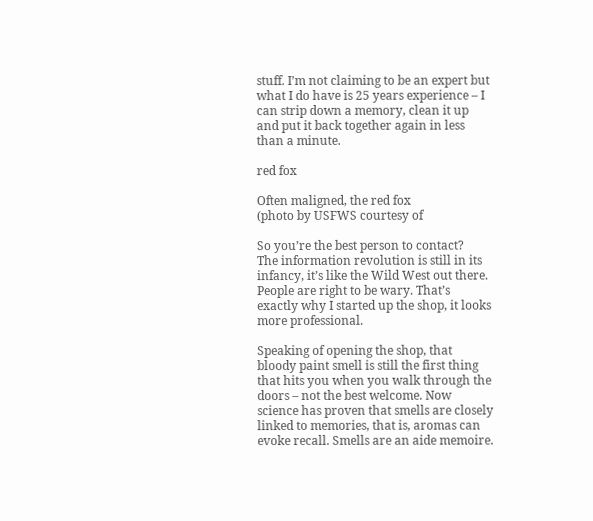stuff. I’m not claiming to be an expert but what I do have is 25 years experience – I can strip down a memory, clean it up and put it back together again in less than a minute.

red fox

Often maligned, the red fox
(photo by USFWS courtesy of

So you’re the best person to contact?
The information revolution is still in its infancy, it’s like the Wild West out there. People are right to be wary. That’s exactly why I started up the shop, it looks more professional.

Speaking of opening the shop, that bloody paint smell is still the first thing that hits you when you walk through the doors – not the best welcome. Now science has proven that smells are closely linked to memories, that is, aromas can evoke recall. Smells are an aide memoire.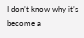I don’t know why it’s become a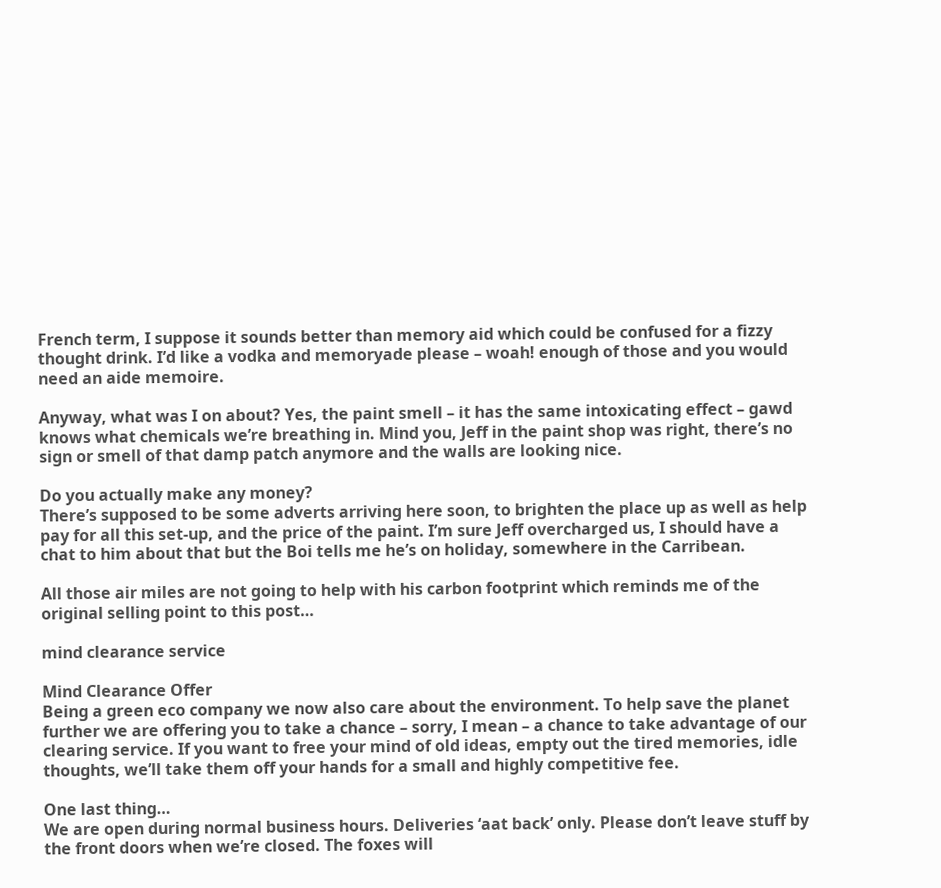French term, I suppose it sounds better than memory aid which could be confused for a fizzy thought drink. I’d like a vodka and memoryade please – woah! enough of those and you would need an aide memoire.

Anyway, what was I on about? Yes, the paint smell – it has the same intoxicating effect – gawd knows what chemicals we’re breathing in. Mind you, Jeff in the paint shop was right, there’s no sign or smell of that damp patch anymore and the walls are looking nice.

Do you actually make any money?
There’s supposed to be some adverts arriving here soon, to brighten the place up as well as help pay for all this set-up, and the price of the paint. I’m sure Jeff overcharged us, I should have a chat to him about that but the Boi tells me he’s on holiday, somewhere in the Carribean.

All those air miles are not going to help with his carbon footprint which reminds me of the original selling point to this post…

mind clearance service

Mind Clearance Offer
Being a green eco company we now also care about the environment. To help save the planet further we are offering you to take a chance – sorry, I mean – a chance to take advantage of our clearing service. If you want to free your mind of old ideas, empty out the tired memories, idle thoughts, we’ll take them off your hands for a small and highly competitive fee.

One last thing…
We are open during normal business hours. Deliveries ‘aat back’ only. Please don’t leave stuff by the front doors when we’re closed. The foxes will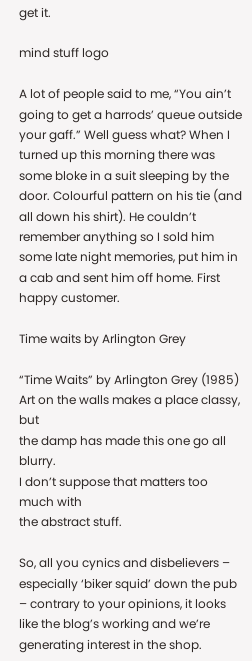get it.

mind stuff logo

A lot of people said to me, “You ain’t going to get a harrods’ queue outside your gaff.” Well guess what? When I turned up this morning there was some bloke in a suit sleeping by the door. Colourful pattern on his tie (and all down his shirt). He couldn’t remember anything so I sold him some late night memories, put him in a cab and sent him off home. First happy customer.

Time waits by Arlington Grey

“Time Waits” by Arlington Grey (1985)
Art on the walls makes a place classy, but
the damp has made this one go all blurry.
I don’t suppose that matters too much with
the abstract stuff.

So, all you cynics and disbelievers – especially ‘biker squid’ down the pub – contrary to your opinions, it looks like the blog’s working and we’re generating interest in the shop.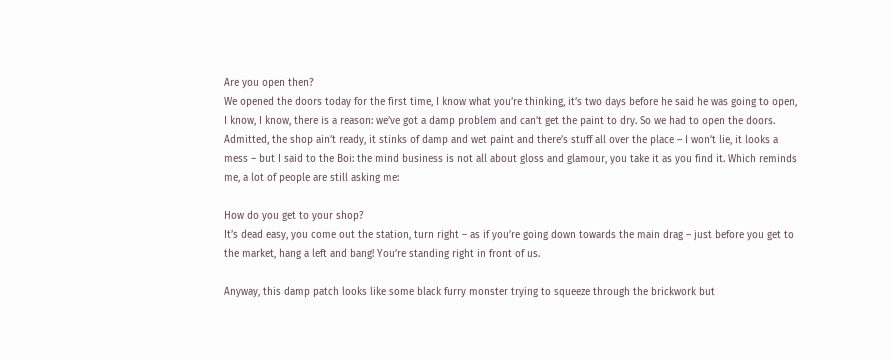Are you open then?
We opened the doors today for the first time, I know what you’re thinking, it’s two days before he said he was going to open, I know, I know, there is a reason: we’ve got a damp problem and can’t get the paint to dry. So we had to open the doors. Admitted, the shop ain’t ready, it stinks of damp and wet paint and there’s stuff all over the place – I won’t lie, it looks a mess – but I said to the Boi: the mind business is not all about gloss and glamour, you take it as you find it. Which reminds me, a lot of people are still asking me:

How do you get to your shop?
It’s dead easy, you come out the station, turn right – as if you’re going down towards the main drag – just before you get to the market, hang a left and bang! You’re standing right in front of us.

Anyway, this damp patch looks like some black furry monster trying to squeeze through the brickwork but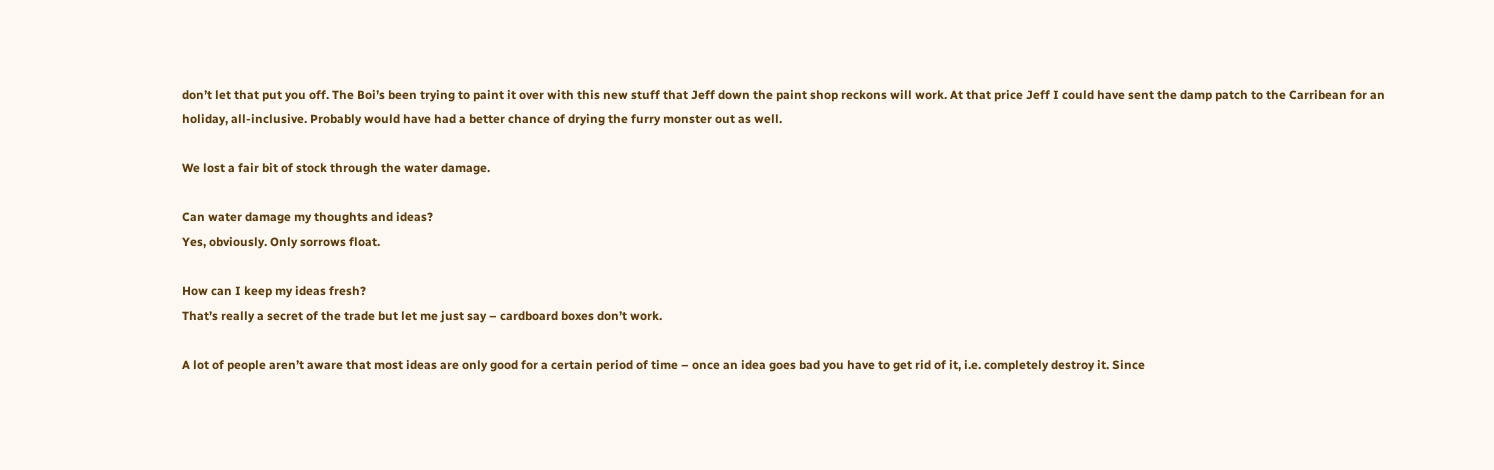don’t let that put you off. The Boi’s been trying to paint it over with this new stuff that Jeff down the paint shop reckons will work. At that price Jeff I could have sent the damp patch to the Carribean for an holiday, all-inclusive. Probably would have had a better chance of drying the furry monster out as well.

We lost a fair bit of stock through the water damage.

Can water damage my thoughts and ideas?
Yes, obviously. Only sorrows float.

How can I keep my ideas fresh?
That’s really a secret of the trade but let me just say – cardboard boxes don’t work.

A lot of people aren’t aware that most ideas are only good for a certain period of time – once an idea goes bad you have to get rid of it, i.e. completely destroy it. Since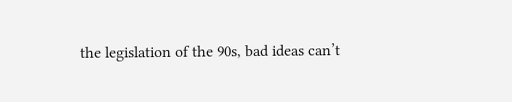the legislation of the 90s, bad ideas can’t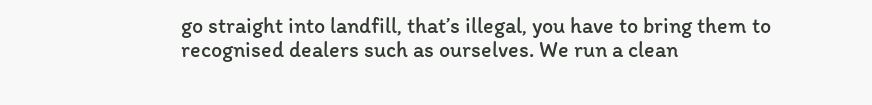go straight into landfill, that’s illegal, you have to bring them to recognised dealers such as ourselves. We run a clean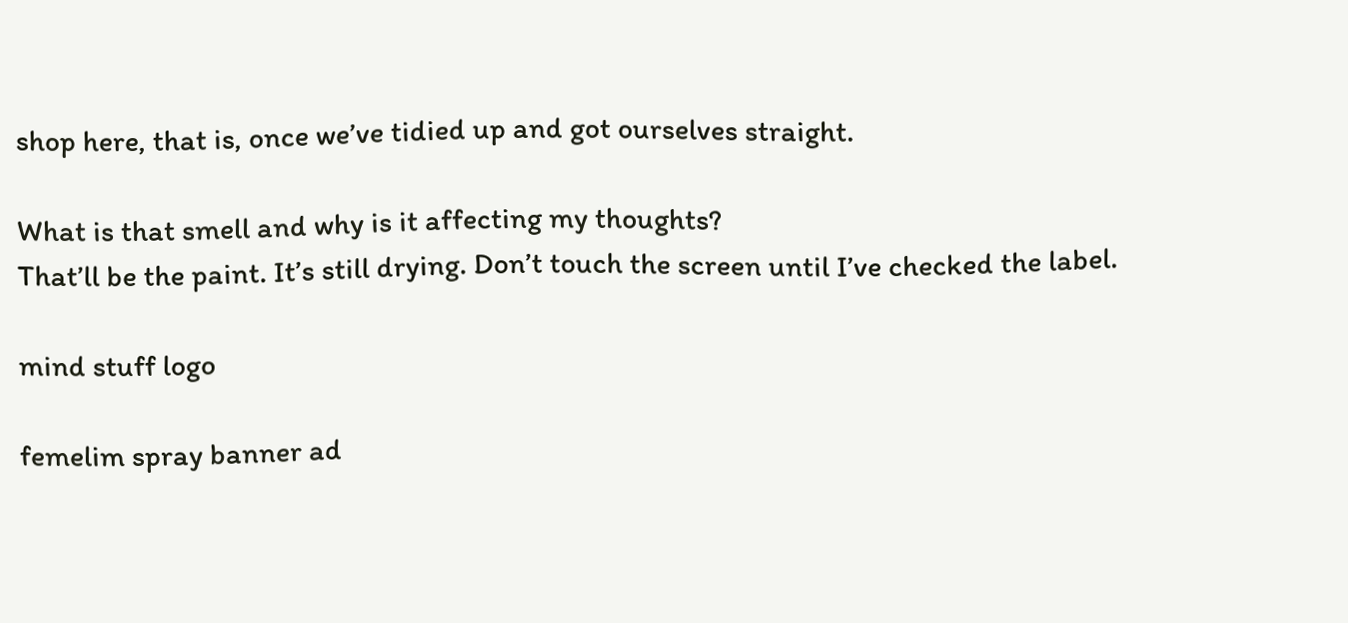shop here, that is, once we’ve tidied up and got ourselves straight.

What is that smell and why is it affecting my thoughts?
That’ll be the paint. It’s still drying. Don’t touch the screen until I’ve checked the label.

mind stuff logo

femelim spray banner ad